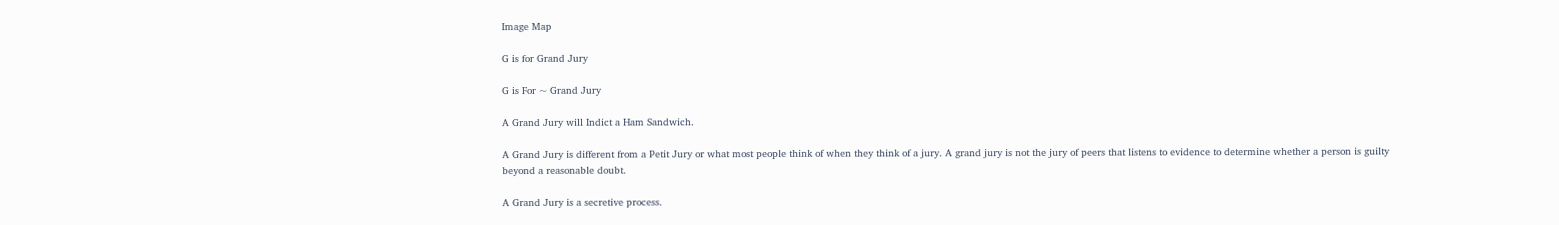Image Map

G is for Grand Jury

G is For ~ Grand Jury

A Grand Jury will Indict a Ham Sandwich.

A Grand Jury is different from a Petit Jury or what most people think of when they think of a jury. A grand jury is not the jury of peers that listens to evidence to determine whether a person is guilty beyond a reasonable doubt.

A Grand Jury is a secretive process.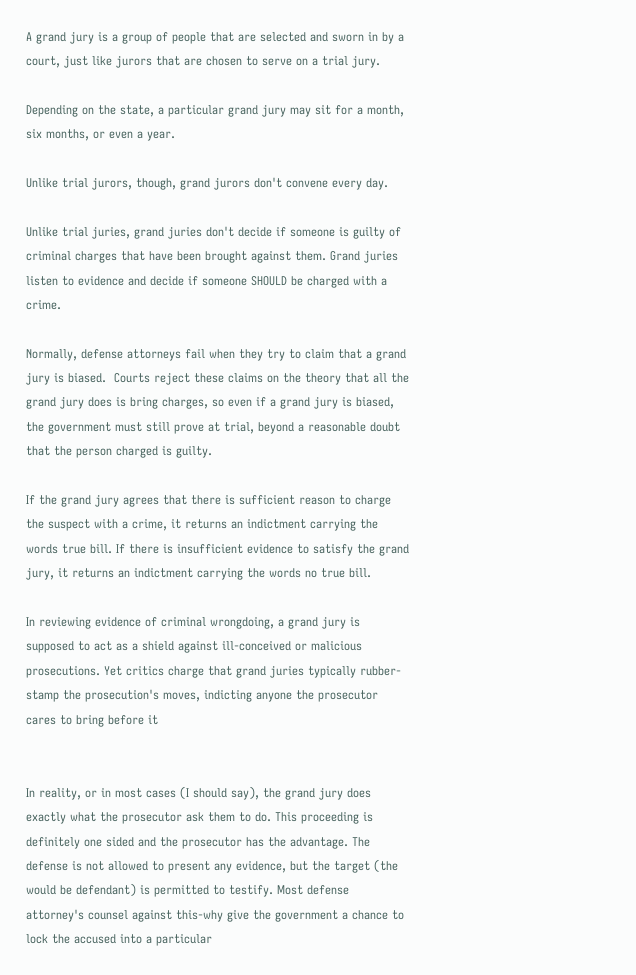A grand jury is a group of people that are selected and sworn in by a court, just like jurors that are chosen to serve on a trial jury.

Depending on the state, a particular grand jury may sit for a month, six months, or even a year.

Unlike trial jurors, though, grand jurors don't convene every day.

Unlike trial juries, grand juries don't decide if someone is guilty of criminal charges that have been brought against them. Grand juries listen to evidence and decide if someone SHOULD be charged with a crime.

Normally, defense attorneys fail when they try to claim that a grand jury is biased.  Courts reject these claims on the theory that all the grand jury does is bring charges, so even if a grand jury is biased, the government must still prove at trial, beyond a reasonable doubt that the person charged is guilty.

If the grand jury agrees that there is sufficient reason to charge the suspect with a crime, it returns an indictment carrying the words true bill. If there is insufficient evidence to satisfy the grand jury, it returns an indictment carrying the words no true bill.

In reviewing evidence of criminal wrongdoing, a grand jury is supposed to act as a shield against ill-conceived or malicious prosecutions. Yet critics charge that grand juries typically rubber-stamp the prosecution's moves, indicting anyone the prosecutor cares to bring before it


In reality, or in most cases (I should say), the grand jury does exactly what the prosecutor ask them to do. This proceeding is definitely one sided and the prosecutor has the advantage. The defense is not allowed to present any evidence, but the target (the would be defendant) is permitted to testify. Most defense attorney's counsel against this-why give the government a chance to lock the accused into a particular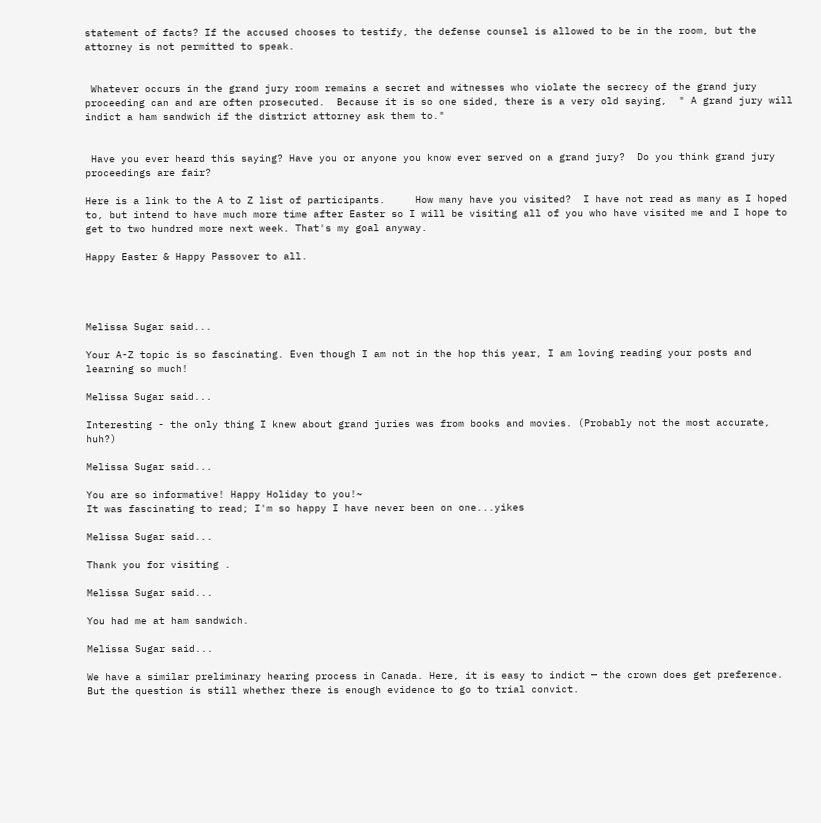statement of facts? If the accused chooses to testify, the defense counsel is allowed to be in the room, but the attorney is not permitted to speak.


 Whatever occurs in the grand jury room remains a secret and witnesses who violate the secrecy of the grand jury proceeding can and are often prosecuted.  Because it is so one sided, there is a very old saying,  " A grand jury will indict a ham sandwich if the district attorney ask them to."


 Have you ever heard this saying? Have you or anyone you know ever served on a grand jury?  Do you think grand jury proceedings are fair?

Here is a link to the A to Z list of participants.     How many have you visited?  I have not read as many as I hoped to, but intend to have much more time after Easter so I will be visiting all of you who have visited me and I hope to get to two hundred more next week. That's my goal anyway.

Happy Easter & Happy Passover to all.




Melissa Sugar said...

Your A-Z topic is so fascinating. Even though I am not in the hop this year, I am loving reading your posts and learning so much!

Melissa Sugar said...

Interesting - the only thing I knew about grand juries was from books and movies. (Probably not the most accurate, huh?)

Melissa Sugar said...

You are so informative! Happy Holiday to you!~
It was fascinating to read; I'm so happy I have never been on one...yikes

Melissa Sugar said...

Thank you for visiting .

Melissa Sugar said...

You had me at ham sandwich.

Melissa Sugar said...

We have a similar preliminary hearing process in Canada. Here, it is easy to indict — the crown does get preference. But the question is still whether there is enough evidence to go to trial convict.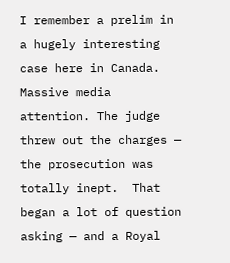I remember a prelim in a hugely interesting case here in Canada. Massive media attention. The judge threw out the charges — the prosecution was totally inept.  That began a lot of question asking — and a Royal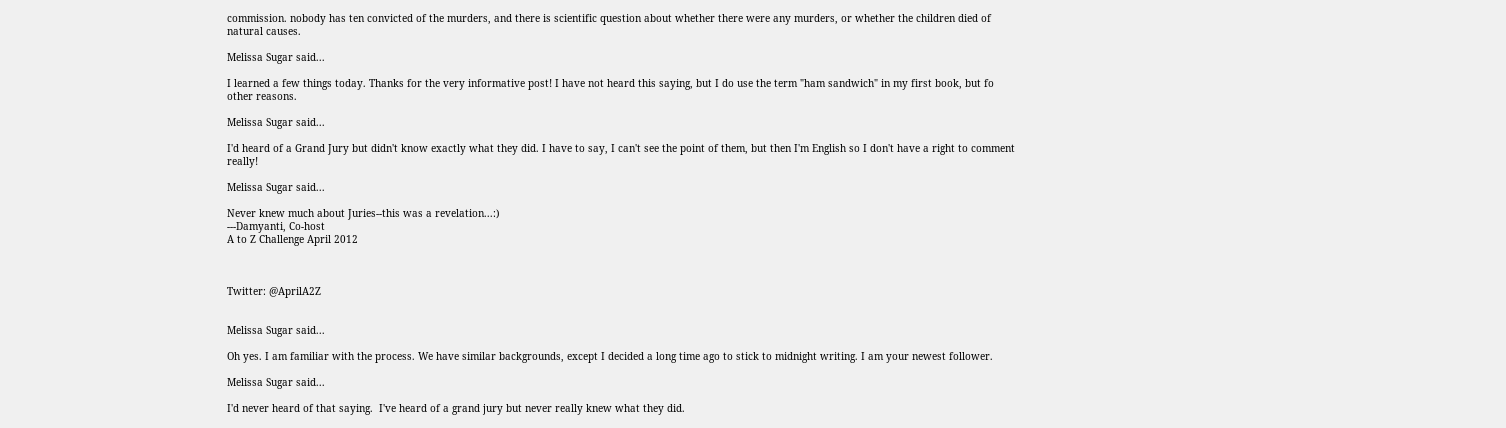commission. nobody has ten convicted of the murders, and there is scientific question about whether there were any murders, or whether the children died of natural causes.

Melissa Sugar said...

I learned a few things today. Thanks for the very informative post! I have not heard this saying, but I do use the term "ham sandwich" in my first book, but fo other reasons.

Melissa Sugar said...

I'd heard of a Grand Jury but didn't know exactly what they did. I have to say, I can't see the point of them, but then I'm English so I don't have a right to comment really!

Melissa Sugar said...

Never knew much about Juries--this was a revelation...:)
---Damyanti, Co-host
A to Z Challenge April 2012



Twitter: @AprilA2Z


Melissa Sugar said...

Oh yes. I am familiar with the process. We have similar backgrounds, except I decided a long time ago to stick to midnight writing. I am your newest follower.

Melissa Sugar said...

I'd never heard of that saying.  I've heard of a grand jury but never really knew what they did.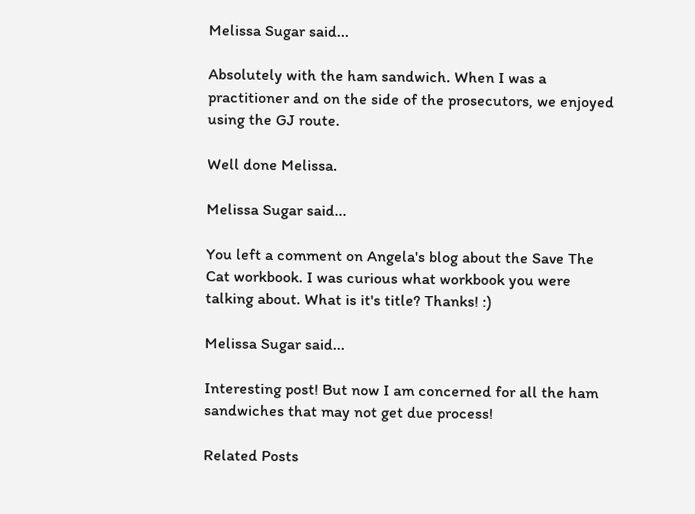Melissa Sugar said...

Absolutely with the ham sandwich. When I was a practitioner and on the side of the prosecutors, we enjoyed using the GJ route.

Well done Melissa.

Melissa Sugar said...

You left a comment on Angela's blog about the Save The Cat workbook. I was curious what workbook you were talking about. What is it's title? Thanks! :)

Melissa Sugar said...

Interesting post! But now I am concerned for all the ham sandwiches that may not get due process!

Related Posts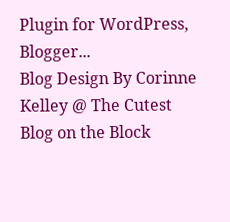Plugin for WordPress, Blogger...
Blog Design By Corinne Kelley @ The Cutest Blog on the Block